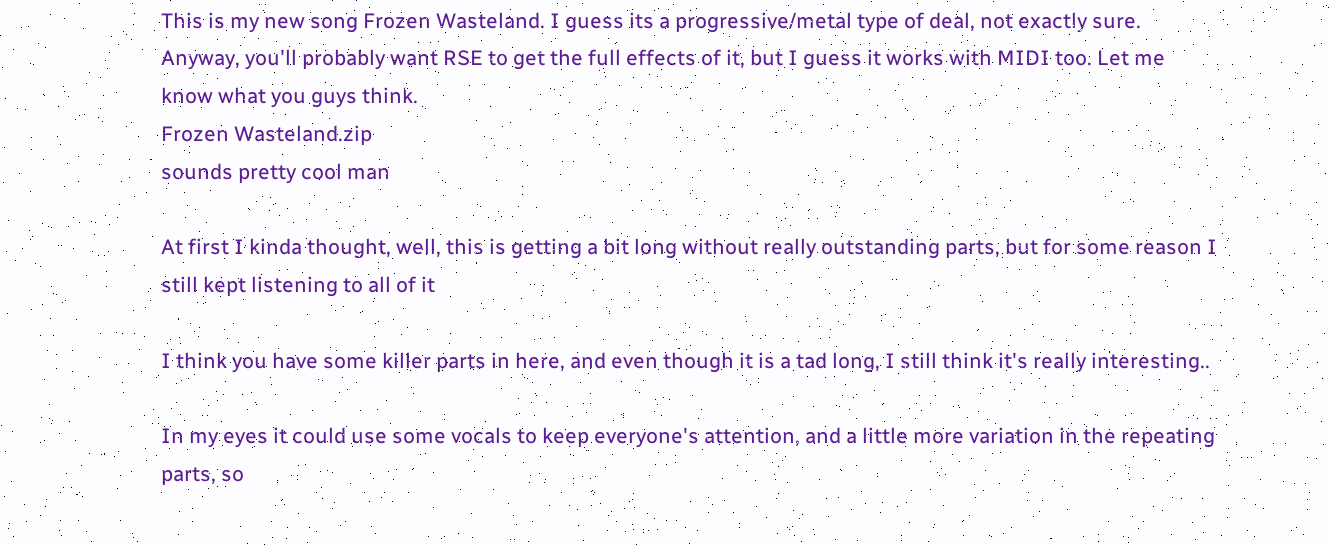This is my new song Frozen Wasteland. I guess its a progressive/metal type of deal, not exactly sure. Anyway, you'll probably want RSE to get the full effects of it, but I guess it works with MIDI too. Let me know what you guys think.
Frozen Wasteland.zip
sounds pretty cool man

At first I kinda thought, well, this is getting a bit long without really outstanding parts, but for some reason I still kept listening to all of it

I think you have some killer parts in here, and even though it is a tad long, I still think it's really interesting..

In my eyes it could use some vocals to keep everyone's attention, and a little more variation in the repeating parts, so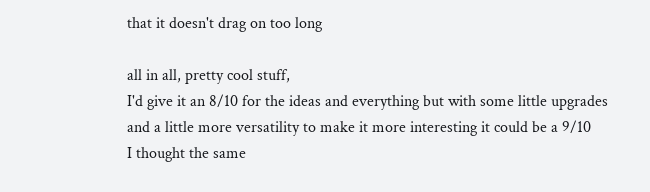that it doesn't drag on too long

all in all, pretty cool stuff,
I'd give it an 8/10 for the ideas and everything but with some little upgrades and a little more versatility to make it more interesting it could be a 9/10
I thought the same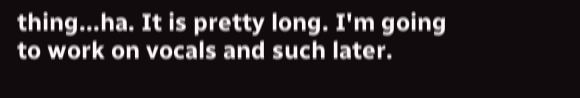thing...ha. It is pretty long. I'm going to work on vocals and such later.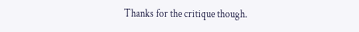Thanks for the critique though.